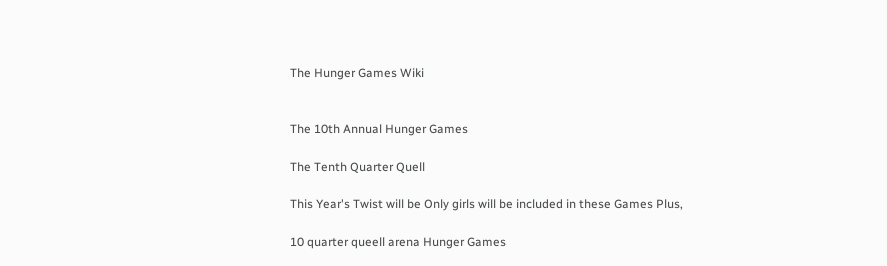The Hunger Games Wiki


The 10th Annual Hunger Games

The Tenth Quarter Quell

This Year's Twist will be Only girls will be included in these Games Plus,

10 quarter queell arena Hunger Games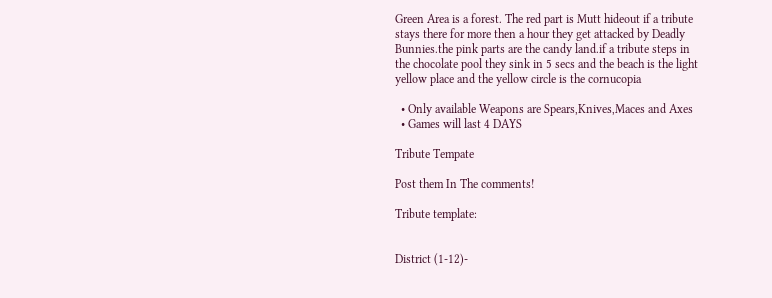Green Area is a forest. The red part is Mutt hideout if a tribute stays there for more then a hour they get attacked by Deadly Bunnies.the pink parts are the candy land.if a tribute steps in the chocolate pool they sink in 5 secs and the beach is the light yellow place and the yellow circle is the cornucopia

  • Only available Weapons are Spears,Knives,Maces and Axes
  • Games will last 4 DAYS

Tribute Tempate

Post them In The comments!

Tribute template:


District (1-12)-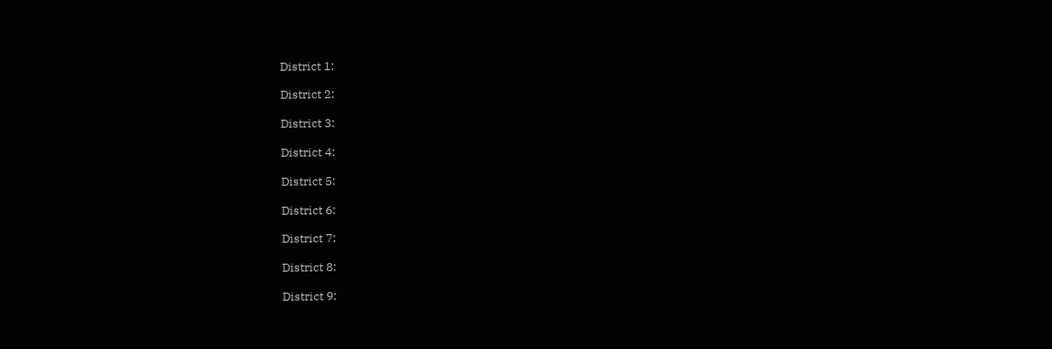District 1:

District 2:

District 3:

District 4:

District 5:

District 6:

District 7:

District 8:

District 9: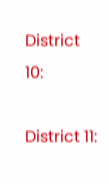District 10:

District 11: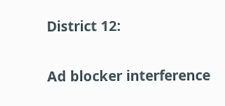District 12:

Ad blocker interference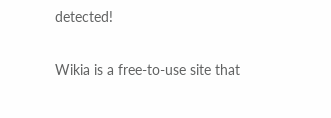detected!

Wikia is a free-to-use site that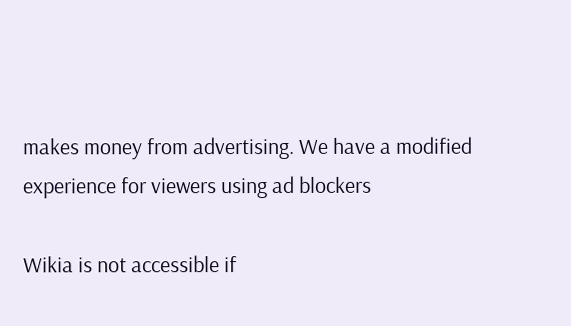makes money from advertising. We have a modified experience for viewers using ad blockers

Wikia is not accessible if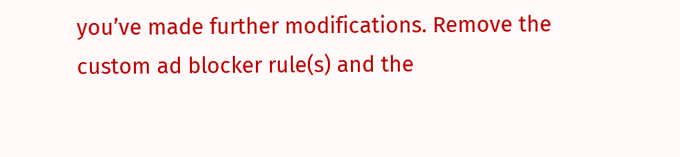you’ve made further modifications. Remove the custom ad blocker rule(s) and the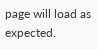page will load as expected.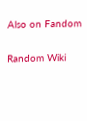Also on Fandom

Random Wiki